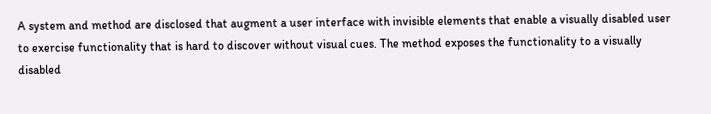A system and method are disclosed that augment a user interface with invisible elements that enable a visually disabled user to exercise functionality that is hard to discover without visual cues. The method exposes the functionality to a visually disabled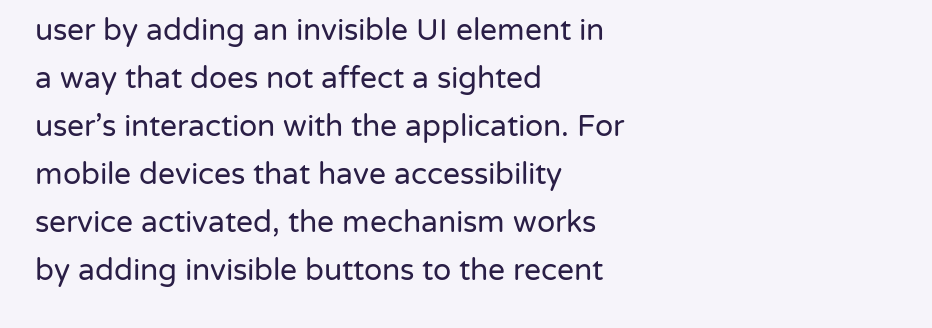user by adding an invisible UI element in a way that does not affect a sighted user’s interaction with the application. For mobile devices that have accessibility service activated, the mechanism works by adding invisible buttons to the recent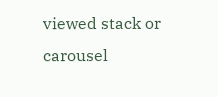viewed stack or carousel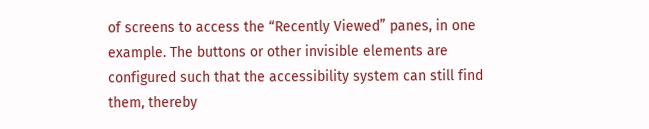of screens to access the “Recently Viewed” panes, in one example. The buttons or other invisible elements are configured such that the accessibility system can still find them, thereby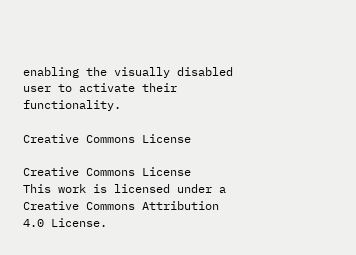enabling the visually disabled user to activate their functionality.

Creative Commons License

Creative Commons License
This work is licensed under a Creative Commons Attribution 4.0 License.